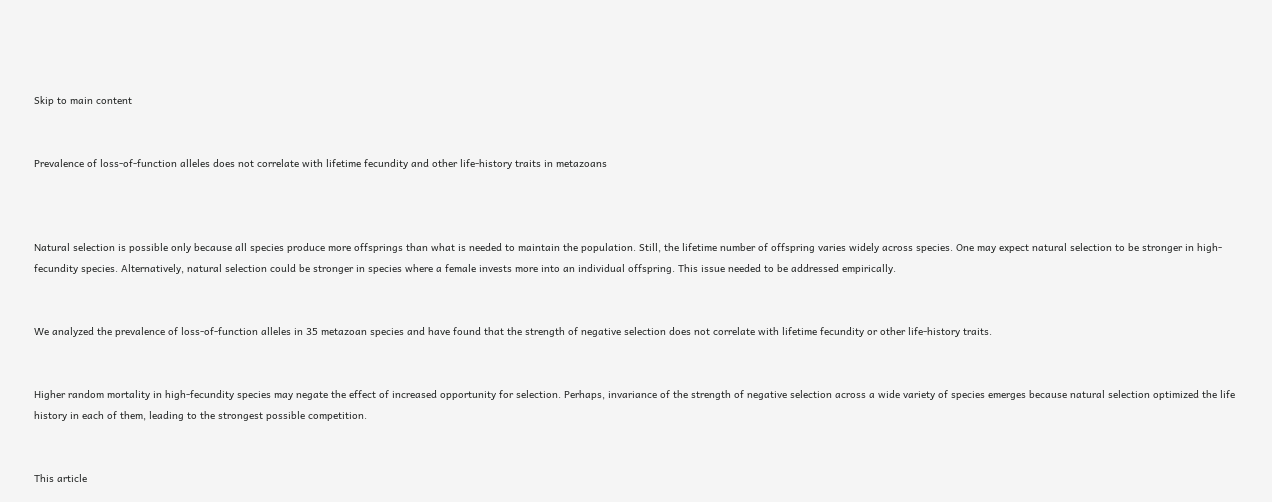Skip to main content


Prevalence of loss-of-function alleles does not correlate with lifetime fecundity and other life-history traits in metazoans



Natural selection is possible only because all species produce more offsprings than what is needed to maintain the population. Still, the lifetime number of offspring varies widely across species. One may expect natural selection to be stronger in high-fecundity species. Alternatively, natural selection could be stronger in species where a female invests more into an individual offspring. This issue needed to be addressed empirically.


We analyzed the prevalence of loss-of-function alleles in 35 metazoan species and have found that the strength of negative selection does not correlate with lifetime fecundity or other life-history traits.


Higher random mortality in high-fecundity species may negate the effect of increased opportunity for selection. Perhaps, invariance of the strength of negative selection across a wide variety of species emerges because natural selection optimized the life history in each of them, leading to the strongest possible competition.


This article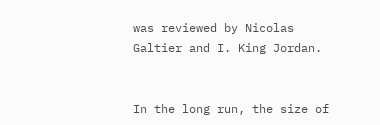was reviewed by Nicolas Galtier and I. King Jordan.


In the long run, the size of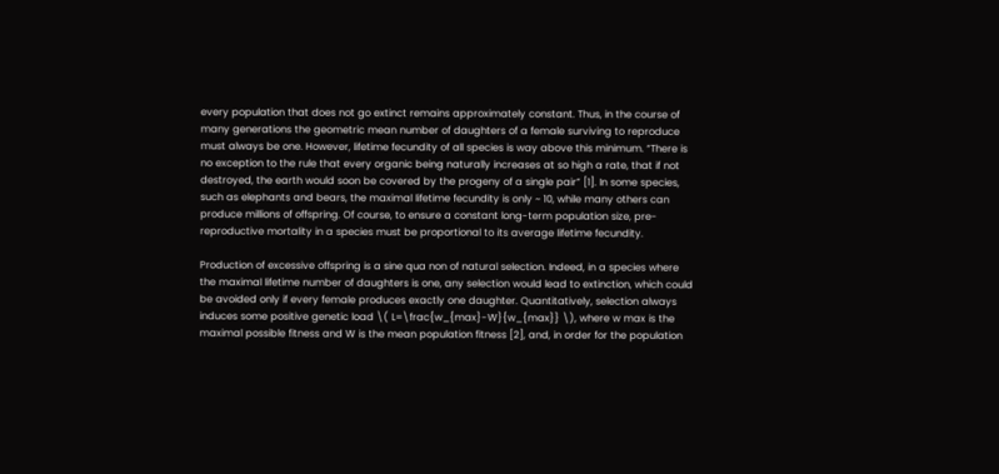every population that does not go extinct remains approximately constant. Thus, in the course of many generations the geometric mean number of daughters of a female surviving to reproduce must always be one. However, lifetime fecundity of all species is way above this minimum. “There is no exception to the rule that every organic being naturally increases at so high a rate, that if not destroyed, the earth would soon be covered by the progeny of a single pair” [1]. In some species, such as elephants and bears, the maximal lifetime fecundity is only ~ 10, while many others can produce millions of offspring. Of course, to ensure a constant long-term population size, pre-reproductive mortality in a species must be proportional to its average lifetime fecundity.

Production of excessive offspring is a sine qua non of natural selection. Indeed, in a species where the maximal lifetime number of daughters is one, any selection would lead to extinction, which could be avoided only if every female produces exactly one daughter. Quantitatively, selection always induces some positive genetic load \( L=\frac{w_{max}-W}{w_{max}} \), where w max is the maximal possible fitness and W is the mean population fitness [2], and, in order for the population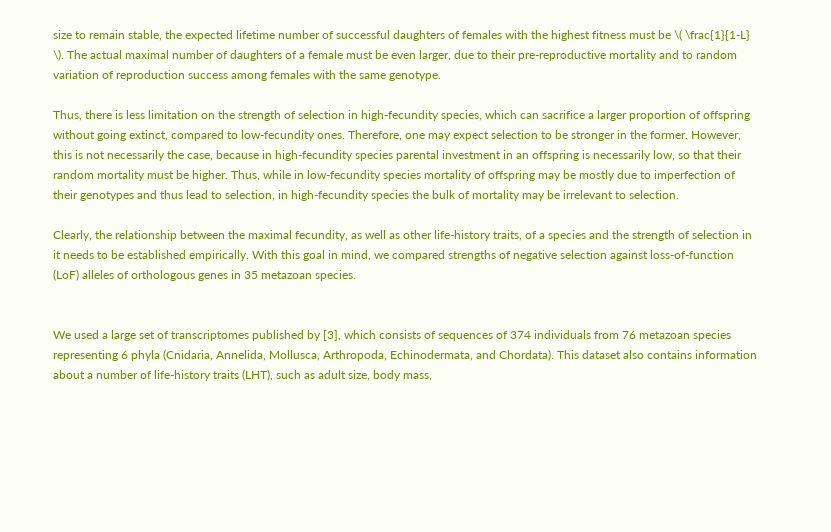size to remain stable, the expected lifetime number of successful daughters of females with the highest fitness must be \( \frac{1}{1-L} \). The actual maximal number of daughters of a female must be even larger, due to their pre-reproductive mortality and to random variation of reproduction success among females with the same genotype.

Thus, there is less limitation on the strength of selection in high-fecundity species, which can sacrifice a larger proportion of offspring without going extinct, compared to low-fecundity ones. Therefore, one may expect selection to be stronger in the former. However, this is not necessarily the case, because in high-fecundity species parental investment in an offspring is necessarily low, so that their random mortality must be higher. Thus, while in low-fecundity species mortality of offspring may be mostly due to imperfection of their genotypes and thus lead to selection, in high-fecundity species the bulk of mortality may be irrelevant to selection.

Clearly, the relationship between the maximal fecundity, as well as other life-history traits, of a species and the strength of selection in it needs to be established empirically. With this goal in mind, we compared strengths of negative selection against loss-of-function (LoF) alleles of orthologous genes in 35 metazoan species.


We used a large set of transcriptomes published by [3], which consists of sequences of 374 individuals from 76 metazoan species representing 6 phyla (Cnidaria, Annelida, Mollusca, Arthropoda, Echinodermata, and Chordata). This dataset also contains information about a number of life-history traits (LHT), such as adult size, body mass,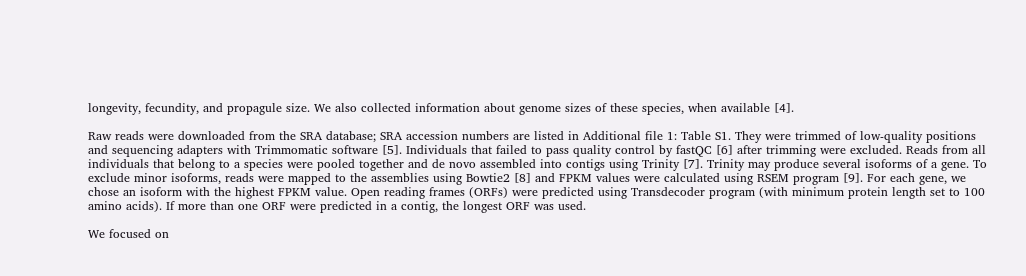longevity, fecundity, and propagule size. We also collected information about genome sizes of these species, when available [4].

Raw reads were downloaded from the SRA database; SRA accession numbers are listed in Additional file 1: Table S1. They were trimmed of low-quality positions and sequencing adapters with Trimmomatic software [5]. Individuals that failed to pass quality control by fastQC [6] after trimming were excluded. Reads from all individuals that belong to a species were pooled together and de novo assembled into contigs using Trinity [7]. Trinity may produce several isoforms of a gene. To exclude minor isoforms, reads were mapped to the assemblies using Bowtie2 [8] and FPKM values were calculated using RSEM program [9]. For each gene, we chose an isoform with the highest FPKM value. Open reading frames (ORFs) were predicted using Transdecoder program (with minimum protein length set to 100 amino acids). If more than one ORF were predicted in a contig, the longest ORF was used.

We focused on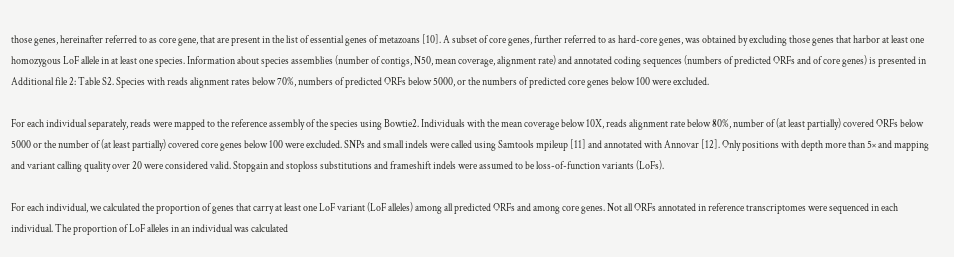those genes, hereinafter referred to as core gene, that are present in the list of essential genes of metazoans [10]. A subset of core genes, further referred to as hard-core genes, was obtained by excluding those genes that harbor at least one homozygous LoF allele in at least one species. Information about species assemblies (number of contigs, N50, mean coverage, alignment rate) and annotated coding sequences (numbers of predicted ORFs and of core genes) is presented in Additional file 2: Table S2. Species with reads alignment rates below 70%, numbers of predicted ORFs below 5000, or the numbers of predicted core genes below 100 were excluded.

For each individual separately, reads were mapped to the reference assembly of the species using Bowtie2. Individuals with the mean coverage below 10X, reads alignment rate below 80%, number of (at least partially) covered ORFs below 5000 or the number of (at least partially) covered core genes below 100 were excluded. SNPs and small indels were called using Samtools mpileup [11] and annotated with Annovar [12]. Only positions with depth more than 5× and mapping and variant calling quality over 20 were considered valid. Stopgain and stoploss substitutions and frameshift indels were assumed to be loss-of-function variants (LoFs).

For each individual, we calculated the proportion of genes that carry at least one LoF variant (LoF alleles) among all predicted ORFs and among core genes. Not all ORFs annotated in reference transcriptomes were sequenced in each individual. The proportion of LoF alleles in an individual was calculated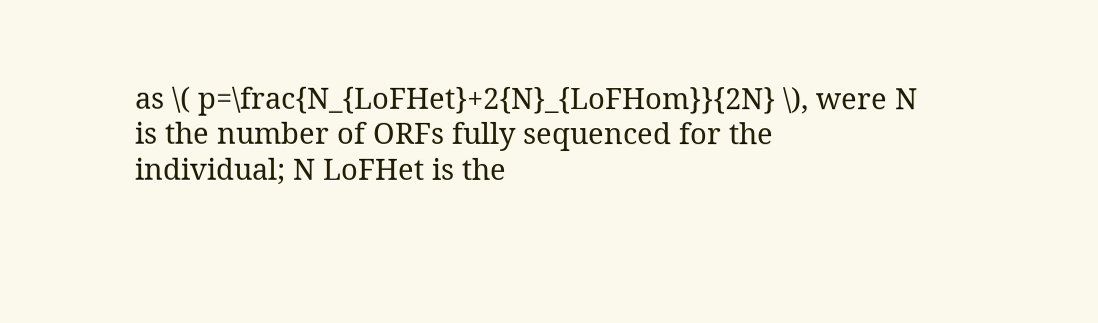as \( p=\frac{N_{LoFHet}+2{N}_{LoFHom}}{2N} \), were N is the number of ORFs fully sequenced for the individual; N LoFHet is the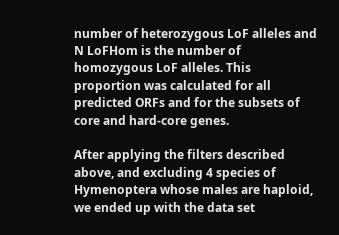number of heterozygous LoF alleles and N LoFHom is the number of homozygous LoF alleles. This proportion was calculated for all predicted ORFs and for the subsets of core and hard-core genes.

After applying the filters described above, and excluding 4 species of Hymenoptera whose males are haploid, we ended up with the data set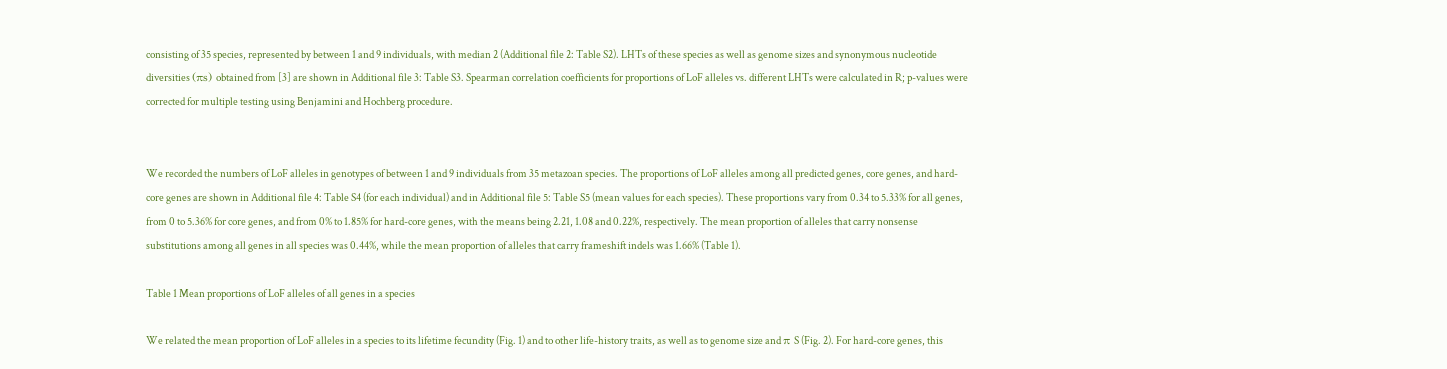consisting of 35 species, represented by between 1 and 9 individuals, with median 2 (Additional file 2: Table S2). LHTs of these species as well as genome sizes and synonymous nucleotide diversities (πs) obtained from [3] are shown in Additional file 3: Table S3. Spearman correlation coefficients for proportions of LoF alleles vs. different LHTs were calculated in R; p-values were corrected for multiple testing using Benjamini and Hochberg procedure.


We recorded the numbers of LoF alleles in genotypes of between 1 and 9 individuals from 35 metazoan species. The proportions of LoF alleles among all predicted genes, core genes, and hard-core genes are shown in Additional file 4: Table S4 (for each individual) and in Additional file 5: Table S5 (mean values for each species). These proportions vary from 0.34 to 5.33% for all genes, from 0 to 5.36% for core genes, and from 0% to 1.85% for hard-core genes, with the means being 2.21, 1.08 and 0.22%, respectively. The mean proportion of alleles that carry nonsense substitutions among all genes in all species was 0.44%, while the mean proportion of alleles that carry frameshift indels was 1.66% (Table 1).

Table 1 Mean proportions of LoF alleles of all genes in a species

We related the mean proportion of LoF alleles in a species to its lifetime fecundity (Fig. 1) and to other life-history traits, as well as to genome size and π S (Fig. 2). For hard-core genes, this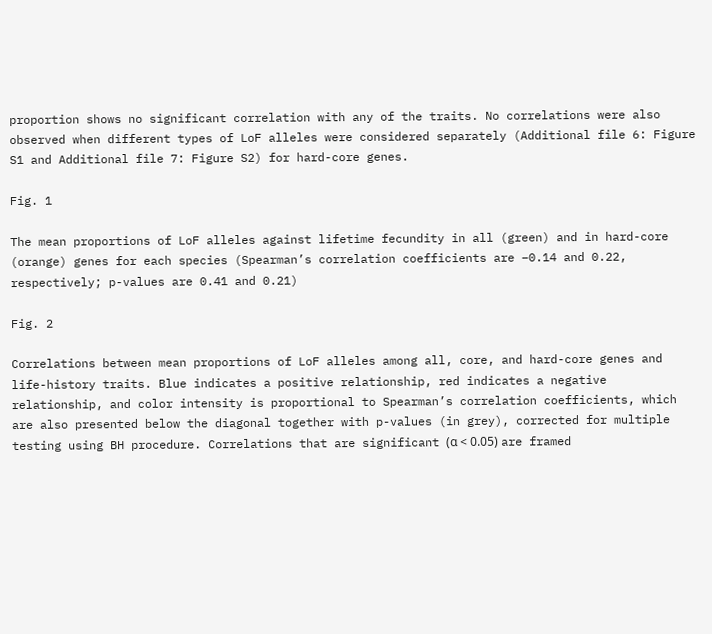proportion shows no significant correlation with any of the traits. No correlations were also observed when different types of LoF alleles were considered separately (Additional file 6: Figure S1 and Additional file 7: Figure S2) for hard-core genes.

Fig. 1

The mean proportions of LoF alleles against lifetime fecundity in all (green) and in hard-core (orange) genes for each species (Spearman’s correlation coefficients are −0.14 and 0.22, respectively; p-values are 0.41 and 0.21)

Fig. 2

Correlations between mean proportions of LoF alleles among all, core, and hard-core genes and life-history traits. Blue indicates a positive relationship, red indicates a negative relationship, and color intensity is proportional to Spearman’s correlation coefficients, which are also presented below the diagonal together with p-values (in grey), corrected for multiple testing using BH procedure. Correlations that are significant (α < 0.05) are framed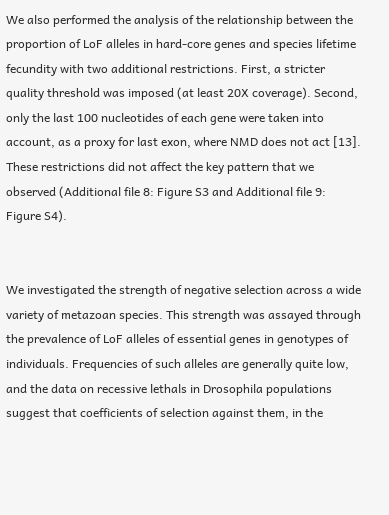We also performed the analysis of the relationship between the proportion of LoF alleles in hard-core genes and species lifetime fecundity with two additional restrictions. First, a stricter quality threshold was imposed (at least 20X coverage). Second, only the last 100 nucleotides of each gene were taken into account, as a proxy for last exon, where NMD does not act [13]. These restrictions did not affect the key pattern that we observed (Additional file 8: Figure S3 and Additional file 9: Figure S4).


We investigated the strength of negative selection across a wide variety of metazoan species. This strength was assayed through the prevalence of LoF alleles of essential genes in genotypes of individuals. Frequencies of such alleles are generally quite low, and the data on recessive lethals in Drosophila populations suggest that coefficients of selection against them, in the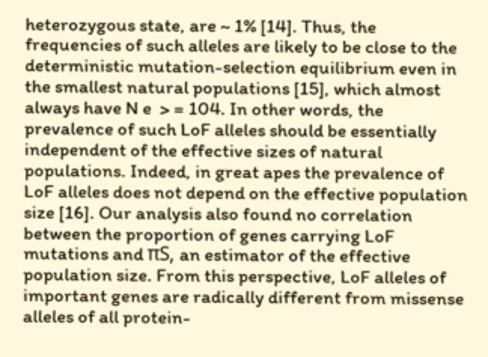heterozygous state, are ~ 1% [14]. Thus, the frequencies of such alleles are likely to be close to the deterministic mutation-selection equilibrium even in the smallest natural populations [15], which almost always have N e  > = 104. In other words, the prevalence of such LoF alleles should be essentially independent of the effective sizes of natural populations. Indeed, in great apes the prevalence of LoF alleles does not depend on the effective population size [16]. Our analysis also found no correlation between the proportion of genes carrying LoF mutations and πS, an estimator of the effective population size. From this perspective, LoF alleles of important genes are radically different from missense alleles of all protein-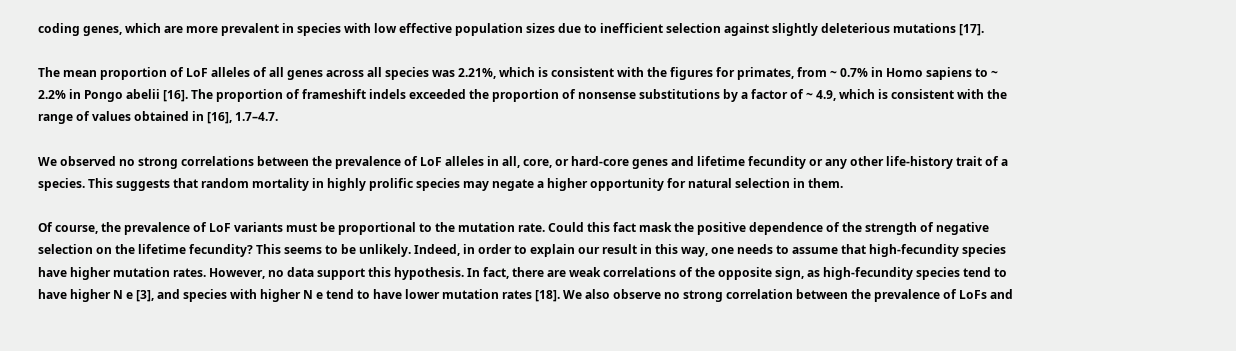coding genes, which are more prevalent in species with low effective population sizes due to inefficient selection against slightly deleterious mutations [17].

The mean proportion of LoF alleles of all genes across all species was 2.21%, which is consistent with the figures for primates, from ~ 0.7% in Homo sapiens to ~ 2.2% in Pongo abelii [16]. The proportion of frameshift indels exceeded the proportion of nonsense substitutions by a factor of ~ 4.9, which is consistent with the range of values obtained in [16], 1.7–4.7.

We observed no strong correlations between the prevalence of LoF alleles in all, core, or hard-core genes and lifetime fecundity or any other life-history trait of a species. This suggests that random mortality in highly prolific species may negate a higher opportunity for natural selection in them.

Of course, the prevalence of LoF variants must be proportional to the mutation rate. Could this fact mask the positive dependence of the strength of negative selection on the lifetime fecundity? This seems to be unlikely. Indeed, in order to explain our result in this way, one needs to assume that high-fecundity species have higher mutation rates. However, no data support this hypothesis. In fact, there are weak correlations of the opposite sign, as high-fecundity species tend to have higher N e [3], and species with higher N e tend to have lower mutation rates [18]. We also observe no strong correlation between the prevalence of LoFs and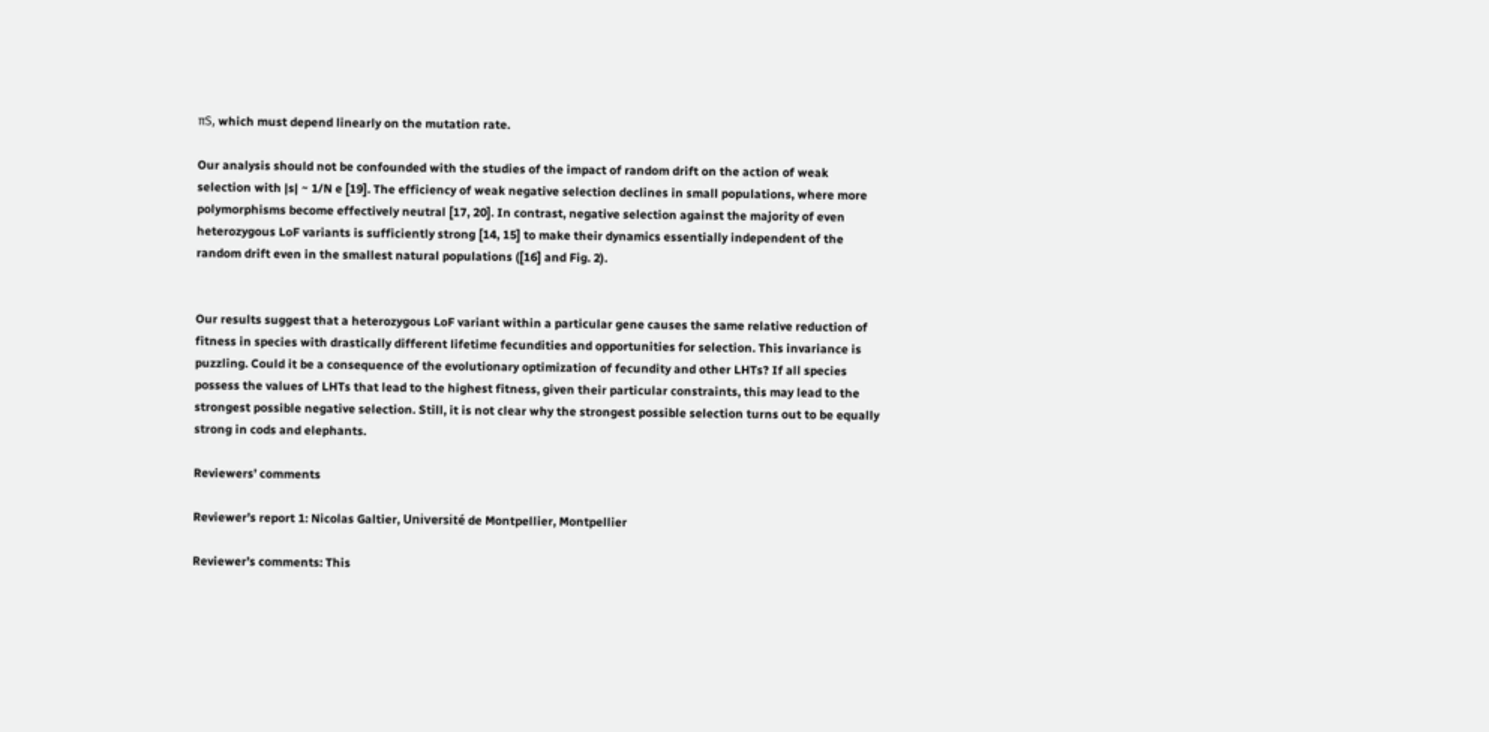πS, which must depend linearly on the mutation rate.

Our analysis should not be confounded with the studies of the impact of random drift on the action of weak selection with |s| ~ 1/N e [19]. The efficiency of weak negative selection declines in small populations, where more polymorphisms become effectively neutral [17, 20]. In contrast, negative selection against the majority of even heterozygous LoF variants is sufficiently strong [14, 15] to make their dynamics essentially independent of the random drift even in the smallest natural populations ([16] and Fig. 2).


Our results suggest that a heterozygous LoF variant within a particular gene causes the same relative reduction of fitness in species with drastically different lifetime fecundities and opportunities for selection. This invariance is puzzling. Could it be a consequence of the evolutionary optimization of fecundity and other LHTs? If all species possess the values of LHTs that lead to the highest fitness, given their particular constraints, this may lead to the strongest possible negative selection. Still, it is not clear why the strongest possible selection turns out to be equally strong in cods and elephants.

Reviewers’ comments

Reviewer’s report 1: Nicolas Galtier, Université de Montpellier, Montpellier

Reviewer’s comments: This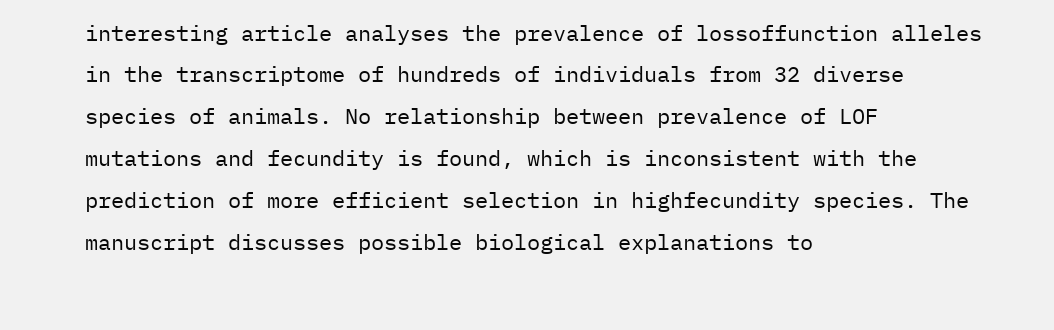interesting article analyses the prevalence of lossoffunction alleles in the transcriptome of hundreds of individuals from 32 diverse species of animals. No relationship between prevalence of LOF mutations and fecundity is found, which is inconsistent with the prediction of more efficient selection in highfecundity species. The manuscript discusses possible biological explanations to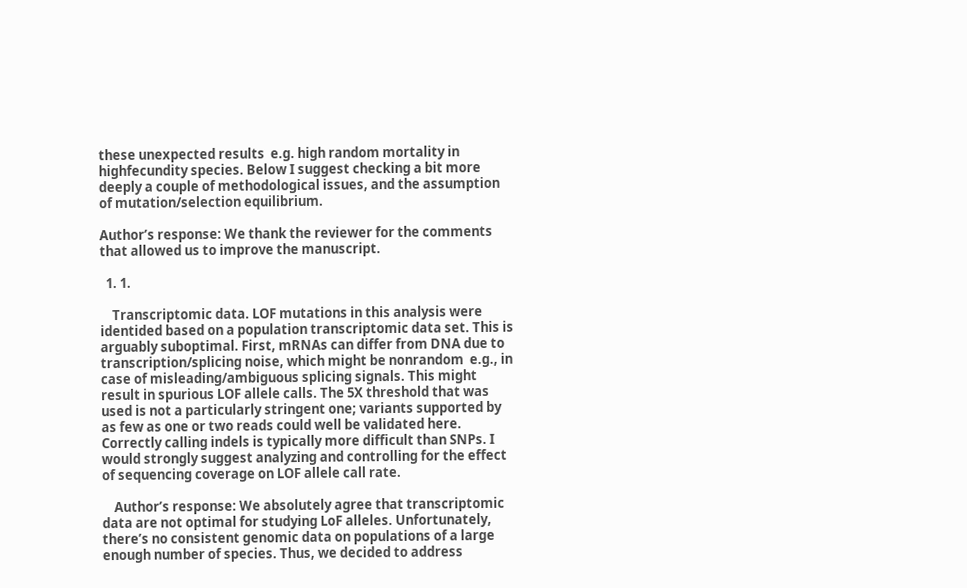these unexpected results  e.g. high random mortality in highfecundity species. Below I suggest checking a bit more deeply a couple of methodological issues, and the assumption of mutation/selection equilibrium.

Author’s response: We thank the reviewer for the comments that allowed us to improve the manuscript.

  1. 1.

    Transcriptomic data. LOF mutations in this analysis were identided based on a population transcriptomic data set. This is arguably suboptimal. First, mRNAs can differ from DNA due to transcription/splicing noise, which might be nonrandom  e.g., in case of misleading/ambiguous splicing signals. This might result in spurious LOF allele calls. The 5X threshold that was used is not a particularly stringent one; variants supported by as few as one or two reads could well be validated here. Correctly calling indels is typically more difficult than SNPs. I would strongly suggest analyzing and controlling for the effect of sequencing coverage on LOF allele call rate.

    Author’s response: We absolutely agree that transcriptomic data are not optimal for studying LoF alleles. Unfortunately, there’s no consistent genomic data on populations of a large enough number of species. Thus, we decided to address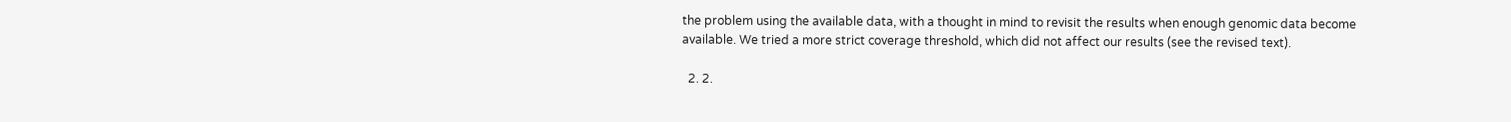the problem using the available data, with a thought in mind to revisit the results when enough genomic data become available. We tried a more strict coverage threshold, which did not affect our results (see the revised text).

  2. 2.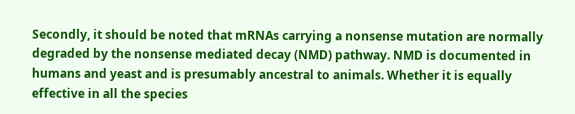Secondly, it should be noted that mRNAs carrying a nonsense mutation are normally degraded by the nonsense mediated decay (NMD) pathway. NMD is documented in humans and yeast and is presumably ancestral to animals. Whether it is equally effective in all the species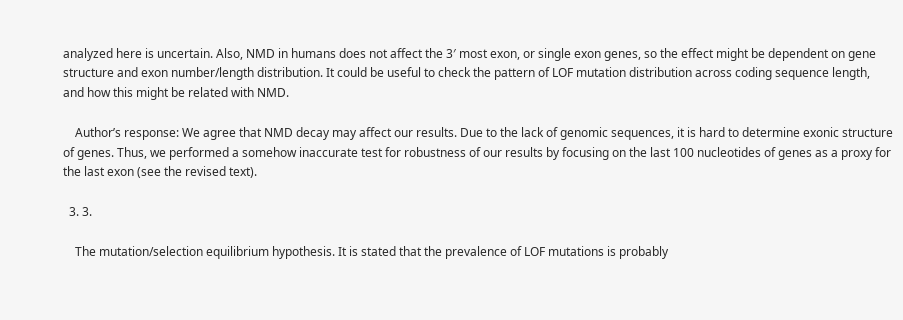analyzed here is uncertain. Also, NMD in humans does not affect the 3′ most exon, or single exon genes, so the effect might be dependent on gene structure and exon number/length distribution. It could be useful to check the pattern of LOF mutation distribution across coding sequence length, and how this might be related with NMD.

    Author’s response: We agree that NMD decay may affect our results. Due to the lack of genomic sequences, it is hard to determine exonic structure of genes. Thus, we performed a somehow inaccurate test for robustness of our results by focusing on the last 100 nucleotides of genes as a proxy for the last exon (see the revised text).

  3. 3.

    The mutation/selection equilibrium hypothesis. It is stated that the prevalence of LOF mutations is probably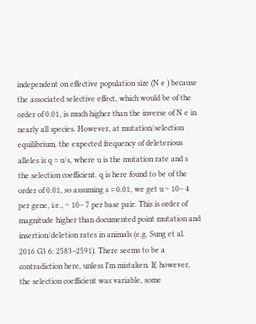independent on effective population size (N e ) because the associated selective effect, which would be of the order of 0.01, is much higher than the inverse of N e in nearly all species. However, at mutation/selection equilibrium, the expected frequency of deleterious alleles is q = u/s, where u is the mutation rate and s the selection coefficient. q is here found to be of the order of 0.01, so assuming s = 0.01, we get u ~ 10− 4 per gene, i.e., ~ 10− 7 per base pair. This is order of magnitude higher than documented point mutation and insertion/deletion rates in animals (e.g. Sung et al. 2016 G3 6: 2583–2591). There seems to be a contradiction here, unless I’m mistaken. If, however, the selection coefficient was variable, some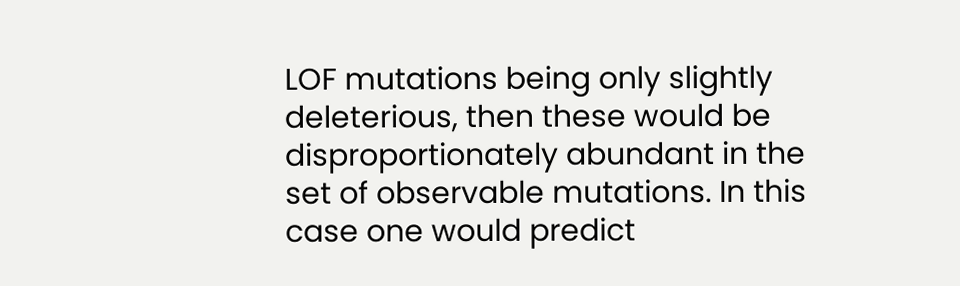LOF mutations being only slightly deleterious, then these would be disproportionately abundant in the set of observable mutations. In this case one would predict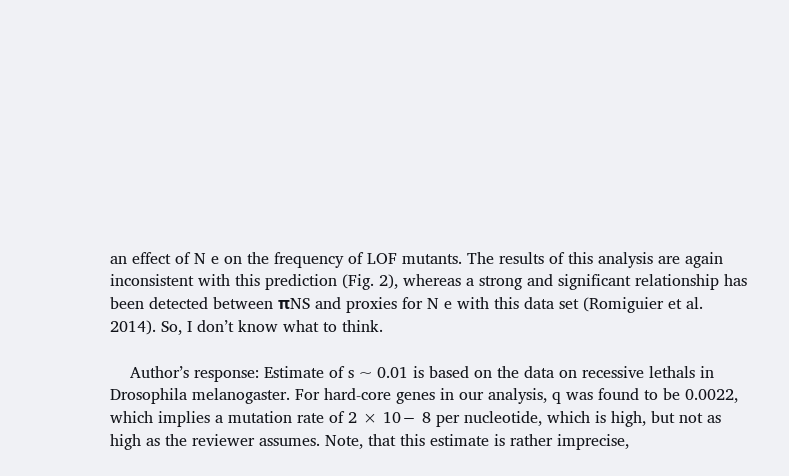an effect of N e on the frequency of LOF mutants. The results of this analysis are again inconsistent with this prediction (Fig. 2), whereas a strong and significant relationship has been detected between πNS and proxies for N e with this data set (Romiguier et al. 2014). So, I don’t know what to think.

    Author’s response: Estimate of s ~ 0.01 is based on the data on recessive lethals in Drosophila melanogaster. For hard-core genes in our analysis, q was found to be 0.0022, which implies a mutation rate of 2 × 10− 8 per nucleotide, which is high, but not as high as the reviewer assumes. Note, that this estimate is rather imprecise,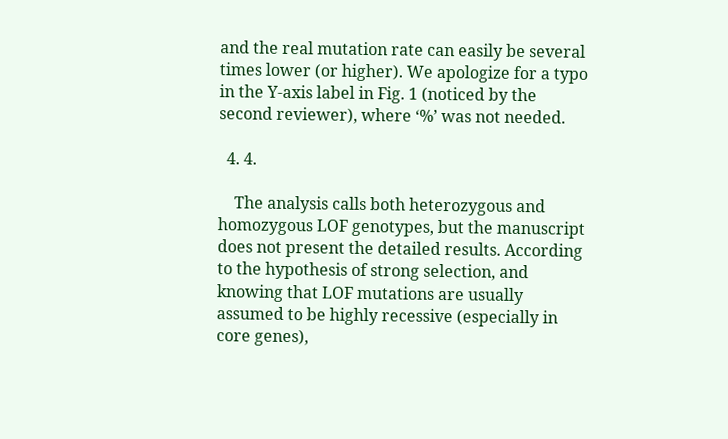and the real mutation rate can easily be several times lower (or higher). We apologize for a typo in the Y-axis label in Fig. 1 (noticed by the second reviewer), where ‘%’ was not needed.

  4. 4.

    The analysis calls both heterozygous and homozygous LOF genotypes, but the manuscript does not present the detailed results. According to the hypothesis of strong selection, and knowing that LOF mutations are usually assumed to be highly recessive (especially in core genes),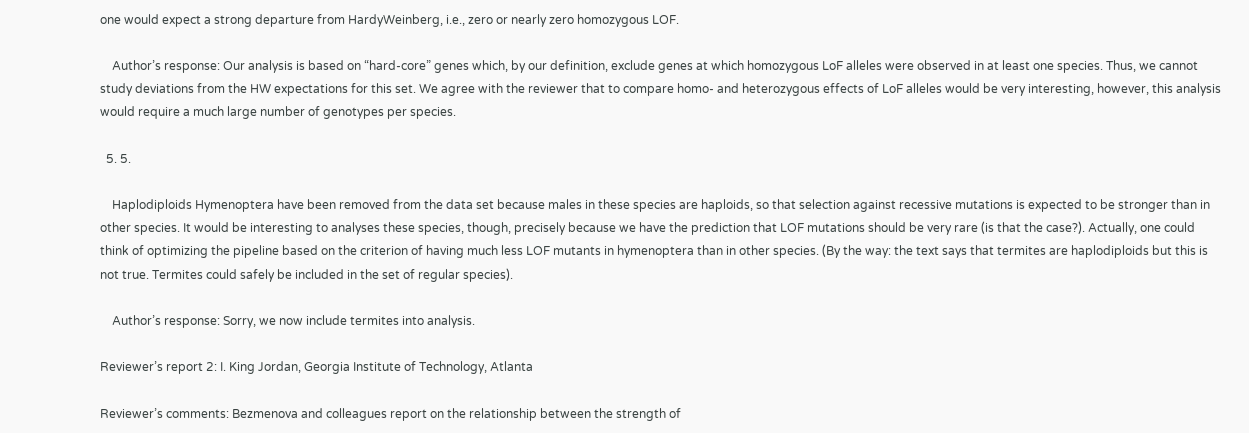one would expect a strong departure from HardyWeinberg, i.e., zero or nearly zero homozygous LOF.

    Author’s response: Our analysis is based on “hard-core” genes which, by our definition, exclude genes at which homozygous LoF alleles were observed in at least one species. Thus, we cannot study deviations from the HW expectations for this set. We agree with the reviewer that to compare homo- and heterozygous effects of LoF alleles would be very interesting, however, this analysis would require a much large number of genotypes per species.

  5. 5.

    Haplodiploids Hymenoptera have been removed from the data set because males in these species are haploids, so that selection against recessive mutations is expected to be stronger than in other species. It would be interesting to analyses these species, though, precisely because we have the prediction that LOF mutations should be very rare (is that the case?). Actually, one could think of optimizing the pipeline based on the criterion of having much less LOF mutants in hymenoptera than in other species. (By the way: the text says that termites are haplodiploids but this is not true. Termites could safely be included in the set of regular species).

    Author’s response: Sorry, we now include termites into analysis.

Reviewer’s report 2: I. King Jordan, Georgia Institute of Technology, Atlanta

Reviewer’s comments: Bezmenova and colleagues report on the relationship between the strength of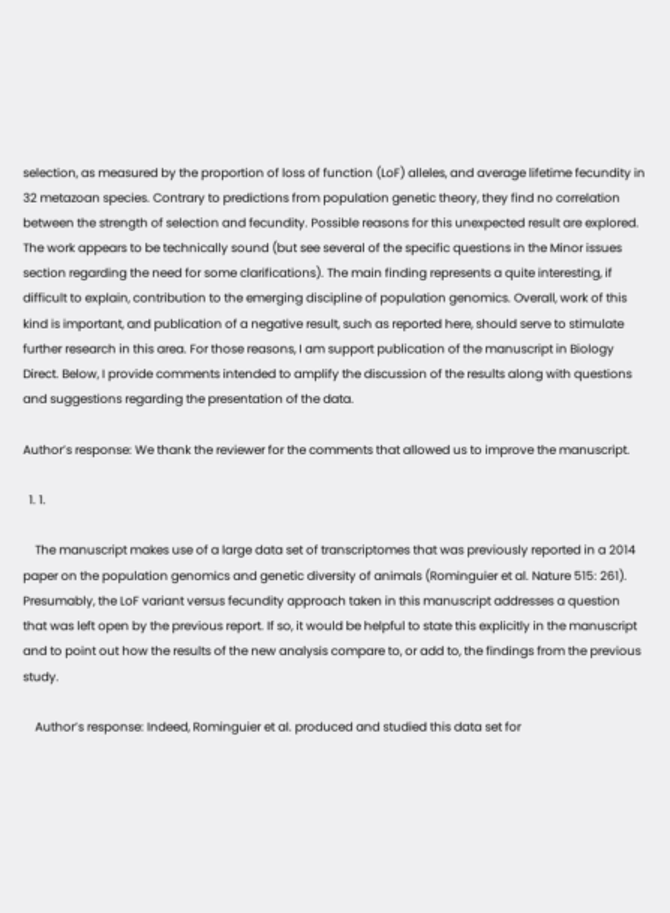selection, as measured by the proportion of loss of function (LoF) alleles, and average lifetime fecundity in 32 metazoan species. Contrary to predictions from population genetic theory, they find no correlation between the strength of selection and fecundity. Possible reasons for this unexpected result are explored. The work appears to be technically sound (but see several of the specific questions in the Minor issues section regarding the need for some clarifications). The main finding represents a quite interesting, if difficult to explain, contribution to the emerging discipline of population genomics. Overall, work of this kind is important, and publication of a negative result, such as reported here, should serve to stimulate further research in this area. For those reasons, I am support publication of the manuscript in Biology Direct. Below, I provide comments intended to amplify the discussion of the results along with questions and suggestions regarding the presentation of the data.

Author’s response: We thank the reviewer for the comments that allowed us to improve the manuscript.

  1. 1.

    The manuscript makes use of a large data set of transcriptomes that was previously reported in a 2014 paper on the population genomics and genetic diversity of animals (Rominguier et al. Nature 515: 261). Presumably, the LoF variant versus fecundity approach taken in this manuscript addresses a question that was left open by the previous report. If so, it would be helpful to state this explicitly in the manuscript and to point out how the results of the new analysis compare to, or add to, the findings from the previous study.

    Author’s response: Indeed, Rominguier et al. produced and studied this data set for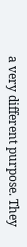a very different purpose. They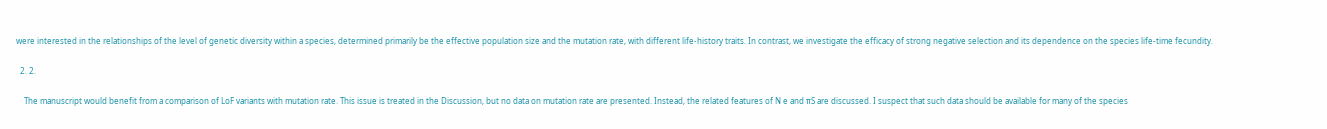were interested in the relationships of the level of genetic diversity within a species, determined primarily be the effective population size and the mutation rate, with different life-history traits. In contrast, we investigate the efficacy of strong negative selection and its dependence on the species life-time fecundity.

  2. 2.

    The manuscript would benefit from a comparison of LoF variants with mutation rate. This issue is treated in the Discussion, but no data on mutation rate are presented. Instead, the related features of N e and πS are discussed. I suspect that such data should be available for many of the species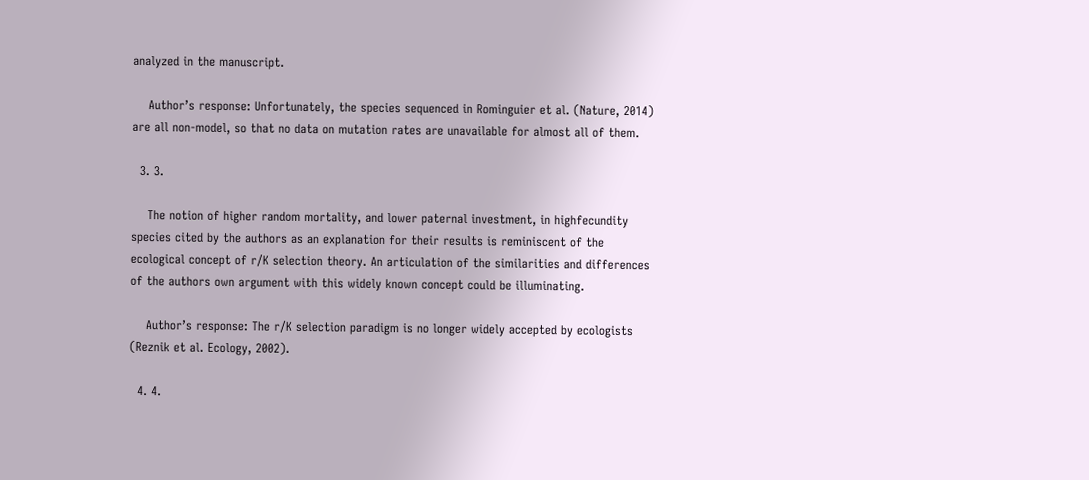analyzed in the manuscript.

    Author’s response: Unfortunately, the species sequenced in Rominguier et al. (Nature, 2014) are all non-model, so that no data on mutation rates are unavailable for almost all of them.

  3. 3.

    The notion of higher random mortality, and lower paternal investment, in highfecundity species cited by the authors as an explanation for their results is reminiscent of the ecological concept of r/K selection theory. An articulation of the similarities and differences of the authors own argument with this widely known concept could be illuminating.

    Author’s response: The r/K selection paradigm is no longer widely accepted by ecologists (Reznik et al. Ecology, 2002).

  4. 4.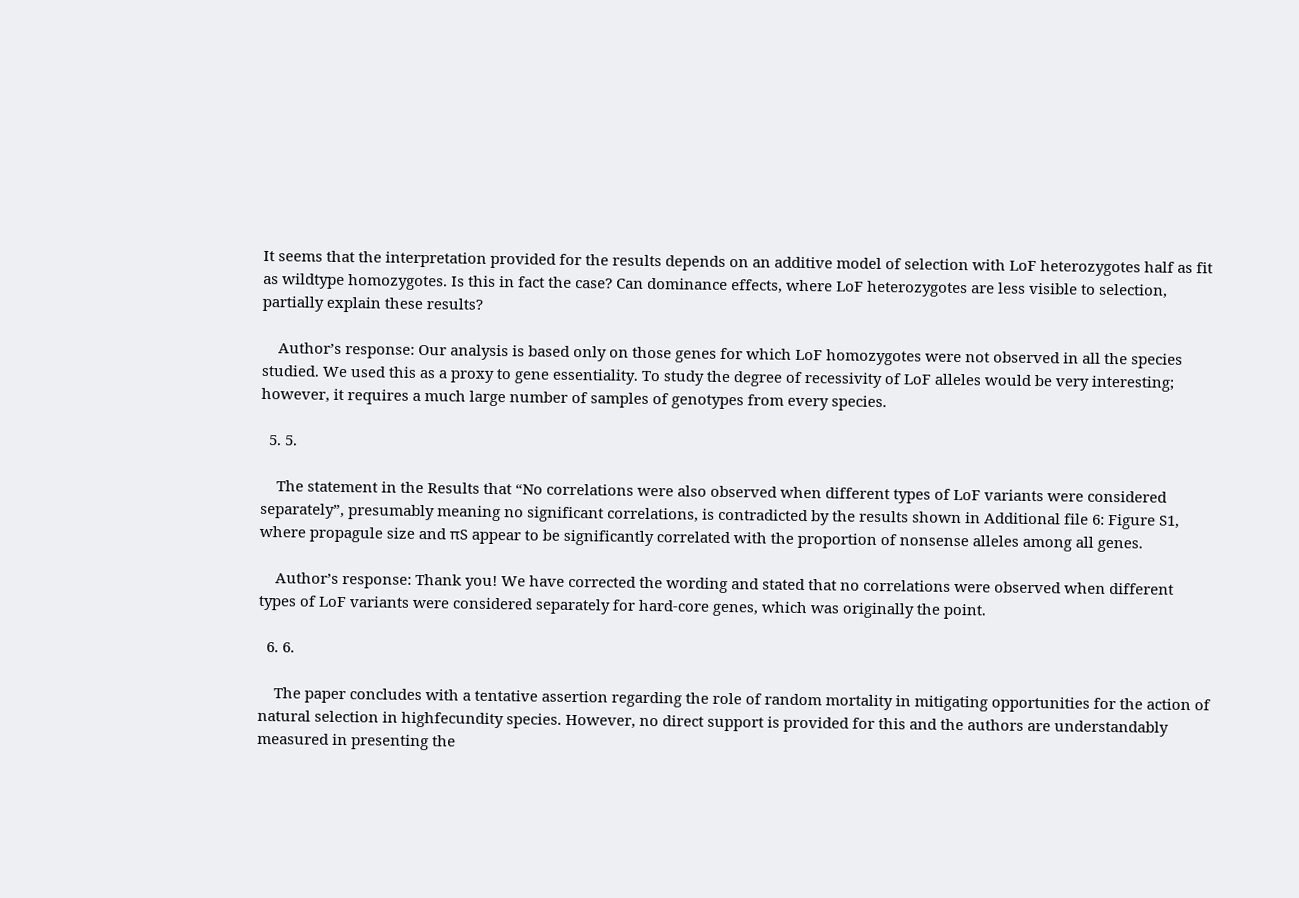It seems that the interpretation provided for the results depends on an additive model of selection with LoF heterozygotes half as fit as wildtype homozygotes. Is this in fact the case? Can dominance effects, where LoF heterozygotes are less visible to selection, partially explain these results?

    Author’s response: Our analysis is based only on those genes for which LoF homozygotes were not observed in all the species studied. We used this as a proxy to gene essentiality. To study the degree of recessivity of LoF alleles would be very interesting; however, it requires a much large number of samples of genotypes from every species.

  5. 5.

    The statement in the Results that “No correlations were also observed when different types of LoF variants were considered separately”, presumably meaning no significant correlations, is contradicted by the results shown in Additional file 6: Figure S1, where propagule size and πS appear to be significantly correlated with the proportion of nonsense alleles among all genes.

    Author’s response: Thank you! We have corrected the wording and stated that no correlations were observed when different types of LoF variants were considered separately for hard-core genes, which was originally the point.

  6. 6.

    The paper concludes with a tentative assertion regarding the role of random mortality in mitigating opportunities for the action of natural selection in highfecundity species. However, no direct support is provided for this and the authors are understandably measured in presenting the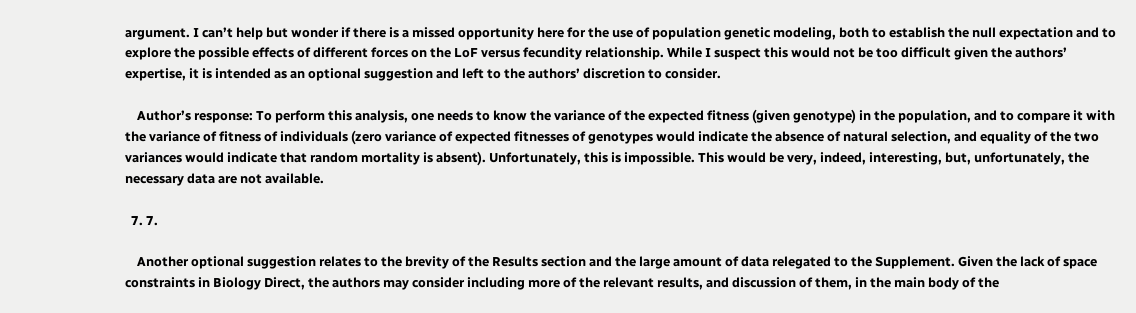argument. I can’t help but wonder if there is a missed opportunity here for the use of population genetic modeling, both to establish the null expectation and to explore the possible effects of different forces on the LoF versus fecundity relationship. While I suspect this would not be too difficult given the authors’ expertise, it is intended as an optional suggestion and left to the authors’ discretion to consider.

    Author’s response: To perform this analysis, one needs to know the variance of the expected fitness (given genotype) in the population, and to compare it with the variance of fitness of individuals (zero variance of expected fitnesses of genotypes would indicate the absence of natural selection, and equality of the two variances would indicate that random mortality is absent). Unfortunately, this is impossible. This would be very, indeed, interesting, but, unfortunately, the necessary data are not available.

  7. 7.

    Another optional suggestion relates to the brevity of the Results section and the large amount of data relegated to the Supplement. Given the lack of space constraints in Biology Direct, the authors may consider including more of the relevant results, and discussion of them, in the main body of the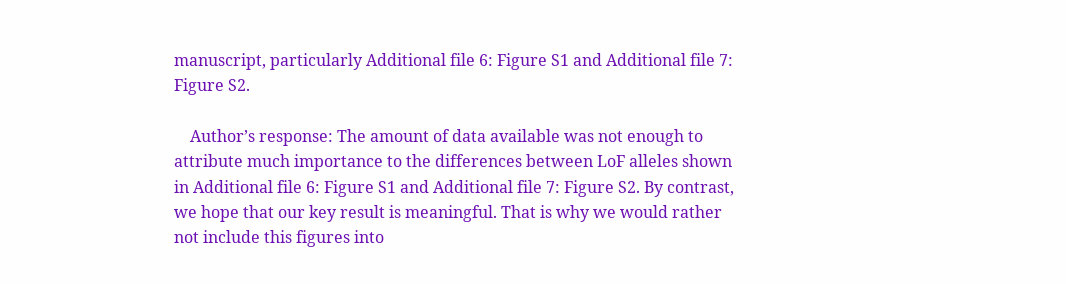manuscript, particularly Additional file 6: Figure S1 and Additional file 7: Figure S2.

    Author’s response: The amount of data available was not enough to attribute much importance to the differences between LoF alleles shown in Additional file 6: Figure S1 and Additional file 7: Figure S2. By contrast, we hope that our key result is meaningful. That is why we would rather not include this figures into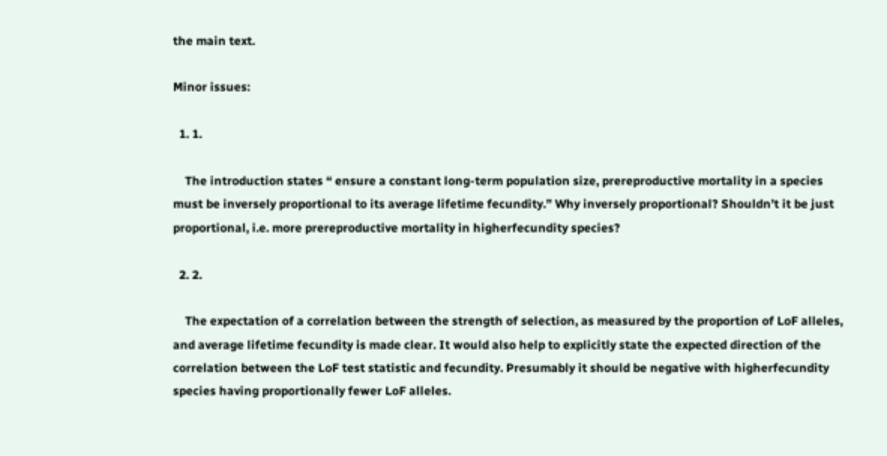the main text.

Minor issues:

  1. 1.

    The introduction states “ ensure a constant long-term population size, prereproductive mortality in a species must be inversely proportional to its average lifetime fecundity.” Why inversely proportional? Shouldn’t it be just proportional, i.e. more prereproductive mortality in higherfecundity species?

  2. 2.

    The expectation of a correlation between the strength of selection, as measured by the proportion of LoF alleles, and average lifetime fecundity is made clear. It would also help to explicitly state the expected direction of the correlation between the LoF test statistic and fecundity. Presumably it should be negative with higherfecundity species having proportionally fewer LoF alleles.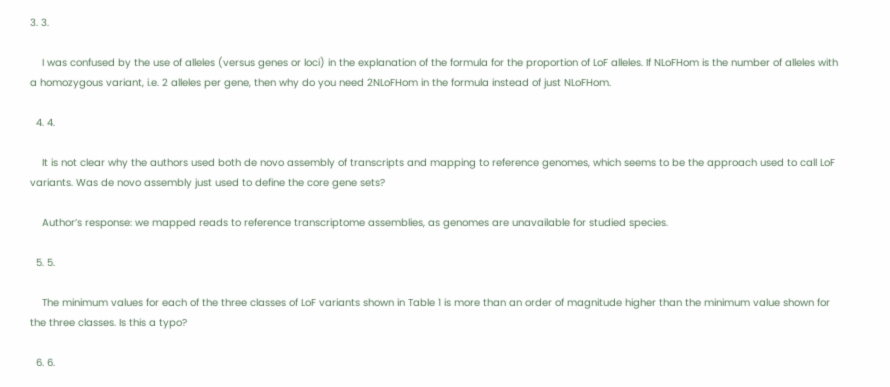3. 3.

    I was confused by the use of alleles (versus genes or loci) in the explanation of the formula for the proportion of LoF alleles. If NLoFHom is the number of alleles with a homozygous variant, i.e. 2 alleles per gene, then why do you need 2NLoFHom in the formula instead of just NLoFHom.

  4. 4.

    It is not clear why the authors used both de novo assembly of transcripts and mapping to reference genomes, which seems to be the approach used to call LoF variants. Was de novo assembly just used to define the core gene sets?

    Author’s response: we mapped reads to reference transcriptome assemblies, as genomes are unavailable for studied species.

  5. 5.

    The minimum values for each of the three classes of LoF variants shown in Table 1 is more than an order of magnitude higher than the minimum value shown for the three classes. Is this a typo?

  6. 6.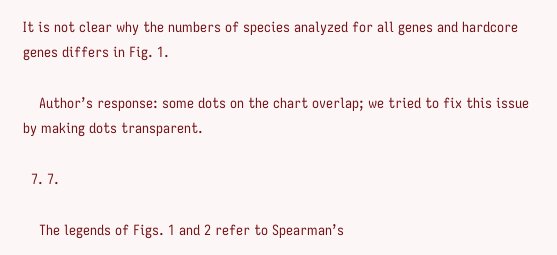It is not clear why the numbers of species analyzed for all genes and hardcore genes differs in Fig. 1.

    Author’s response: some dots on the chart overlap; we tried to fix this issue by making dots transparent.

  7. 7.

    The legends of Figs. 1 and 2 refer to Spearman’s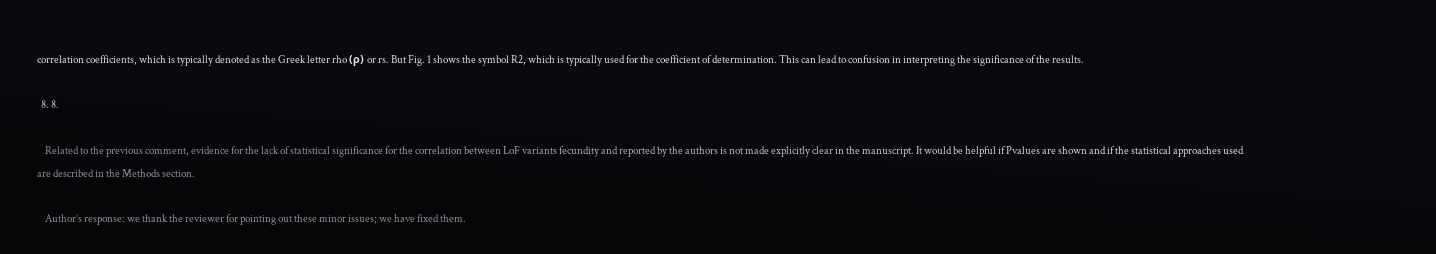correlation coefficients, which is typically denoted as the Greek letter rho (ρ) or rs. But Fig. 1 shows the symbol R2, which is typically used for the coefficient of determination. This can lead to confusion in interpreting the significance of the results.

  8. 8.

    Related to the previous comment, evidence for the lack of statistical significance for the correlation between LoF variants fecundity and reported by the authors is not made explicitly clear in the manuscript. It would be helpful if Pvalues are shown and if the statistical approaches used are described in the Methods section.

    Author’s response: we thank the reviewer for pointing out these minor issues; we have fixed them.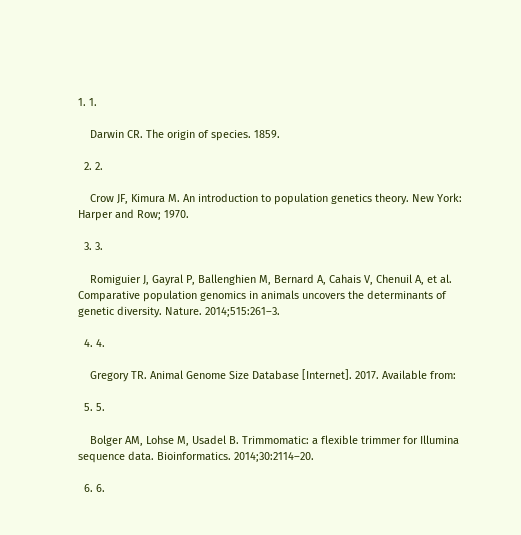1. 1.

    Darwin CR. The origin of species. 1859.

  2. 2.

    Crow JF, Kimura M. An introduction to population genetics theory. New York: Harper and Row; 1970.

  3. 3.

    Romiguier J, Gayral P, Ballenghien M, Bernard A, Cahais V, Chenuil A, et al. Comparative population genomics in animals uncovers the determinants of genetic diversity. Nature. 2014;515:261–3.

  4. 4.

    Gregory TR. Animal Genome Size Database [Internet]. 2017. Available from:

  5. 5.

    Bolger AM, Lohse M, Usadel B. Trimmomatic: a flexible trimmer for Illumina sequence data. Bioinformatics. 2014;30:2114–20.

  6. 6.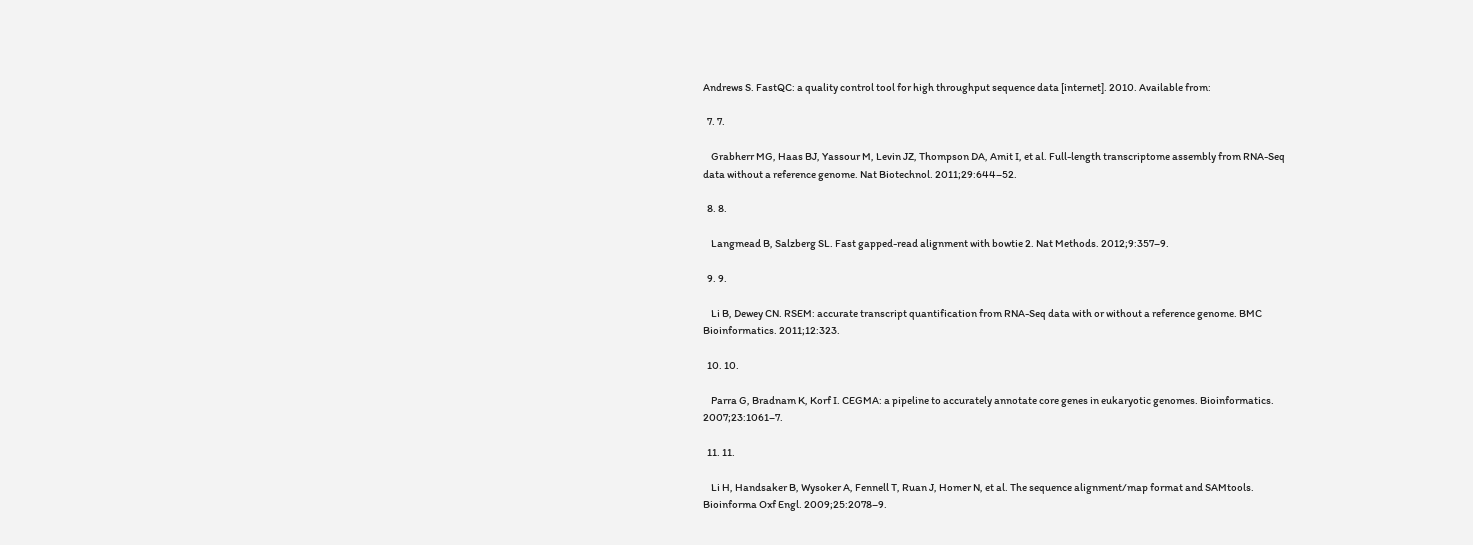Andrews S. FastQC: a quality control tool for high throughput sequence data [internet]. 2010. Available from:

  7. 7.

    Grabherr MG, Haas BJ, Yassour M, Levin JZ, Thompson DA, Amit I, et al. Full-length transcriptome assembly from RNA-Seq data without a reference genome. Nat Biotechnol. 2011;29:644–52.

  8. 8.

    Langmead B, Salzberg SL. Fast gapped-read alignment with bowtie 2. Nat Methods. 2012;9:357–9.

  9. 9.

    Li B, Dewey CN. RSEM: accurate transcript quantification from RNA-Seq data with or without a reference genome. BMC Bioinformatics. 2011;12:323.

  10. 10.

    Parra G, Bradnam K, Korf I. CEGMA: a pipeline to accurately annotate core genes in eukaryotic genomes. Bioinformatics. 2007;23:1061–7.

  11. 11.

    Li H, Handsaker B, Wysoker A, Fennell T, Ruan J, Homer N, et al. The sequence alignment/map format and SAMtools. Bioinforma Oxf Engl. 2009;25:2078–9.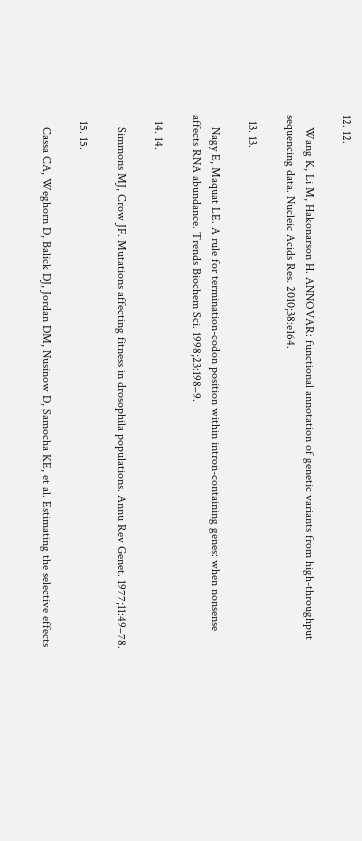12. 12.

    Wang K, Li M, Hakonarson H. ANNOVAR: functional annotation of genetic variants from high-throughput sequencing data. Nucleic Acids Res. 2010;38:e164.

  13. 13.

    Nagy E, Maquat LE. A rule for termination-codon position within intron-containing genes: when nonsense affects RNA abundance. Trends Biochem Sci. 1998;23:198–9.

  14. 14.

    Simmons MJ, Crow JF. Mutations affecting fitness in drosophila populations. Annu Rev Genet. 1977;11:49–78.

  15. 15.

    Cassa CA, Weghorn D, Balick DJ, Jordan DM, Nusinow D, Samocha KE, et al. Estimating the selective effects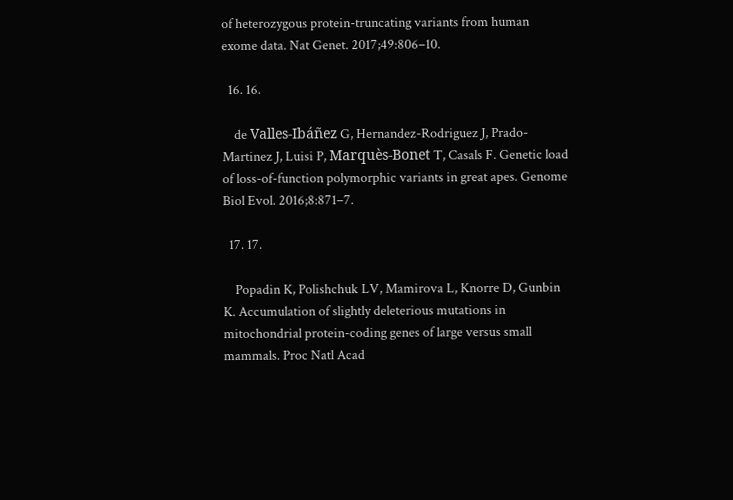of heterozygous protein-truncating variants from human exome data. Nat Genet. 2017;49:806–10.

  16. 16.

    de Valles-Ibáñez G, Hernandez-Rodriguez J, Prado-Martinez J, Luisi P, Marquès-Bonet T, Casals F. Genetic load of loss-of-function polymorphic variants in great apes. Genome Biol Evol. 2016;8:871–7.

  17. 17.

    Popadin K, Polishchuk LV, Mamirova L, Knorre D, Gunbin K. Accumulation of slightly deleterious mutations in mitochondrial protein-coding genes of large versus small mammals. Proc Natl Acad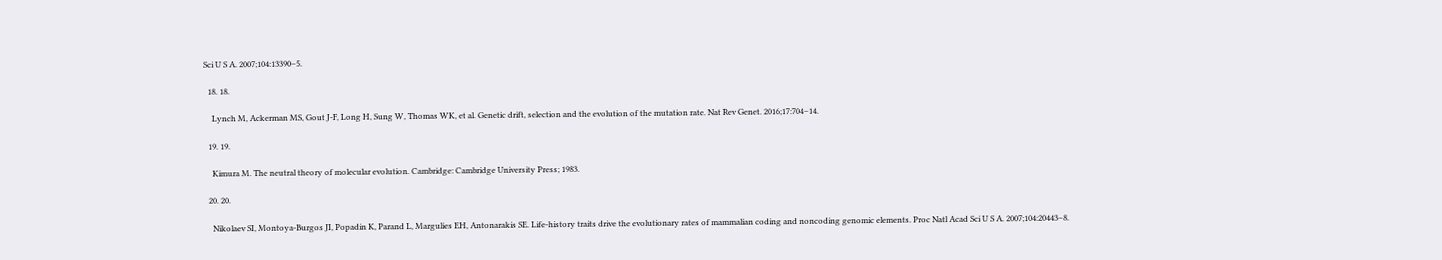Sci U S A. 2007;104:13390–5.

  18. 18.

    Lynch M, Ackerman MS, Gout J-F, Long H, Sung W, Thomas WK, et al. Genetic drift, selection and the evolution of the mutation rate. Nat Rev Genet. 2016;17:704–14.

  19. 19.

    Kimura M. The neutral theory of molecular evolution. Cambridge: Cambridge University Press; 1983.

  20. 20.

    Nikolaev SI, Montoya-Burgos JI, Popadin K, Parand L, Margulies EH, Antonarakis SE. Life-history traits drive the evolutionary rates of mammalian coding and noncoding genomic elements. Proc Natl Acad Sci U S A. 2007;104:20443–8.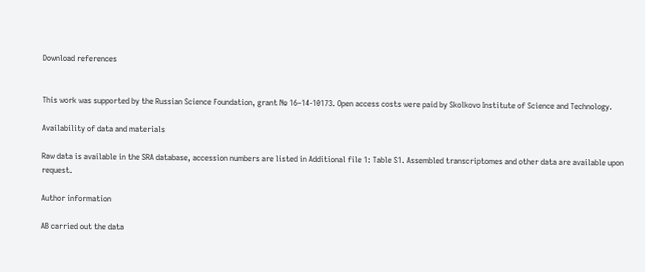Download references


This work was supported by the Russian Science Foundation, grant № 16–14-10173. Open access costs were paid by Skolkovo Institute of Science and Technology.

Availability of data and materials

Raw data is available in the SRA database, accession numbers are listed in Additional file 1: Table S1. Assembled transcriptomes and other data are available upon request.

Author information

AB carried out the data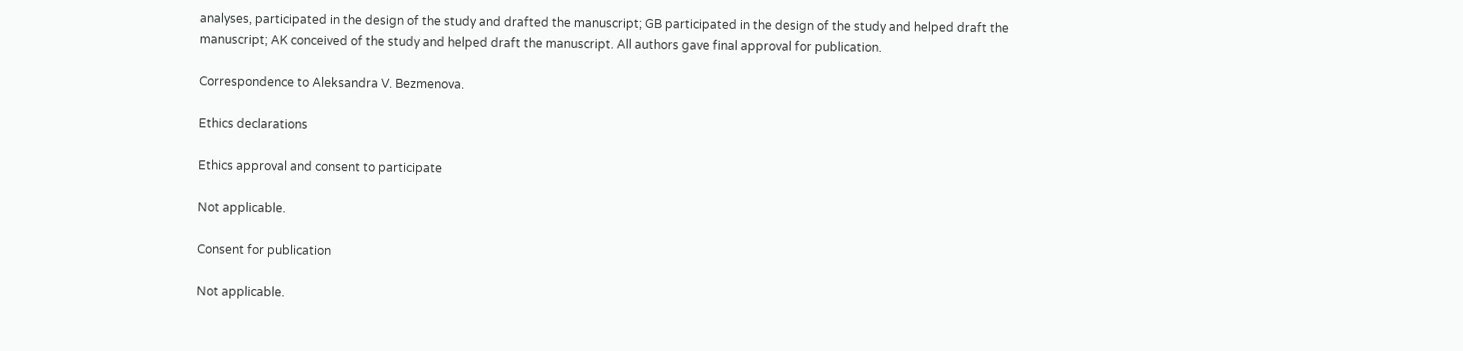analyses, participated in the design of the study and drafted the manuscript; GB participated in the design of the study and helped draft the manuscript; AK conceived of the study and helped draft the manuscript. All authors gave final approval for publication.

Correspondence to Aleksandra V. Bezmenova.

Ethics declarations

Ethics approval and consent to participate

Not applicable.

Consent for publication

Not applicable.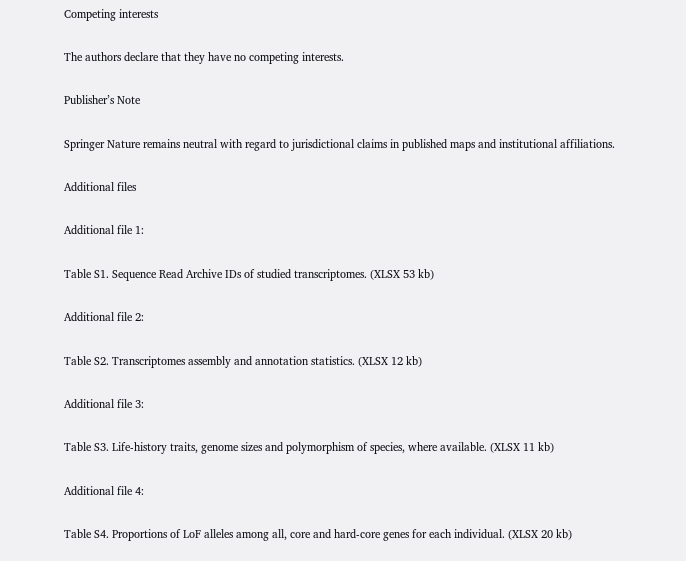Competing interests

The authors declare that they have no competing interests.

Publisher’s Note

Springer Nature remains neutral with regard to jurisdictional claims in published maps and institutional affiliations.

Additional files

Additional file 1:

Table S1. Sequence Read Archive IDs of studied transcriptomes. (XLSX 53 kb)

Additional file 2:

Table S2. Transcriptomes assembly and annotation statistics. (XLSX 12 kb)

Additional file 3:

Table S3. Life-history traits, genome sizes and polymorphism of species, where available. (XLSX 11 kb)

Additional file 4:

Table S4. Proportions of LoF alleles among all, core and hard-core genes for each individual. (XLSX 20 kb)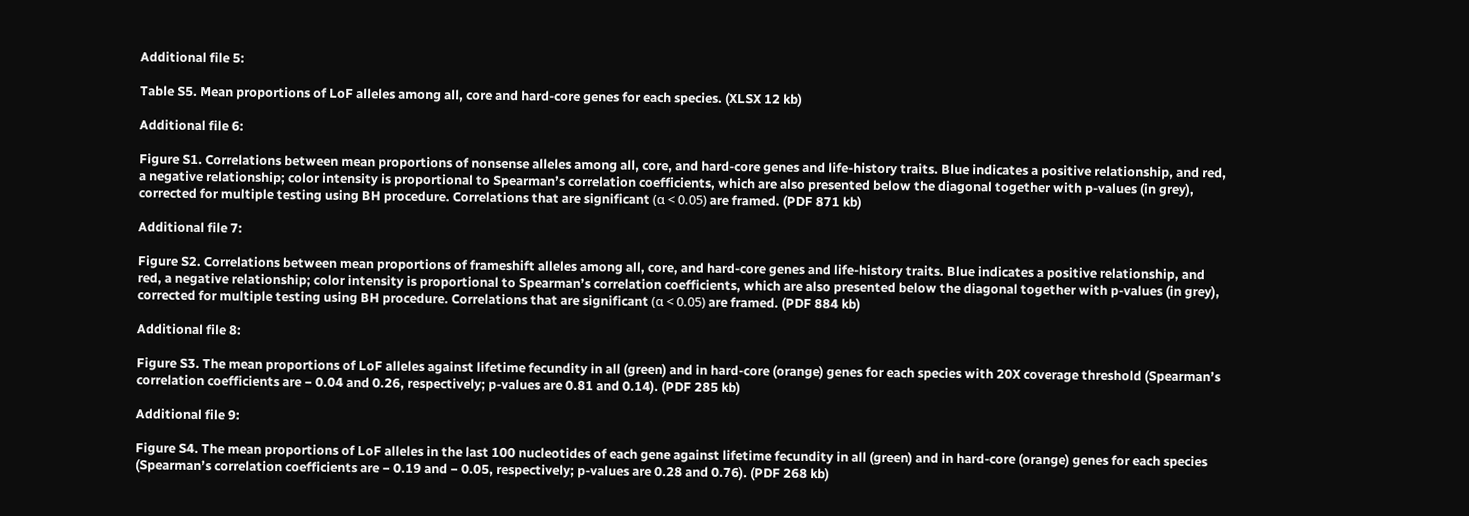Additional file 5:

Table S5. Mean proportions of LoF alleles among all, core and hard-core genes for each species. (XLSX 12 kb)

Additional file 6:

Figure S1. Correlations between mean proportions of nonsense alleles among all, core, and hard-core genes and life-history traits. Blue indicates a positive relationship, and red, a negative relationship; color intensity is proportional to Spearman’s correlation coefficients, which are also presented below the diagonal together with p-values (in grey), corrected for multiple testing using BH procedure. Correlations that are significant (α < 0.05) are framed. (PDF 871 kb)

Additional file 7:

Figure S2. Correlations between mean proportions of frameshift alleles among all, core, and hard-core genes and life-history traits. Blue indicates a positive relationship, and red, a negative relationship; color intensity is proportional to Spearman’s correlation coefficients, which are also presented below the diagonal together with p-values (in grey), corrected for multiple testing using BH procedure. Correlations that are significant (α < 0.05) are framed. (PDF 884 kb)

Additional file 8:

Figure S3. The mean proportions of LoF alleles against lifetime fecundity in all (green) and in hard-core (orange) genes for each species with 20X coverage threshold (Spearman’s correlation coefficients are − 0.04 and 0.26, respectively; p-values are 0.81 and 0.14). (PDF 285 kb)

Additional file 9:

Figure S4. The mean proportions of LoF alleles in the last 100 nucleotides of each gene against lifetime fecundity in all (green) and in hard-core (orange) genes for each species (Spearman’s correlation coefficients are − 0.19 and − 0.05, respectively; p-values are 0.28 and 0.76). (PDF 268 kb)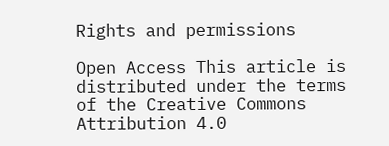Rights and permissions

Open Access This article is distributed under the terms of the Creative Commons Attribution 4.0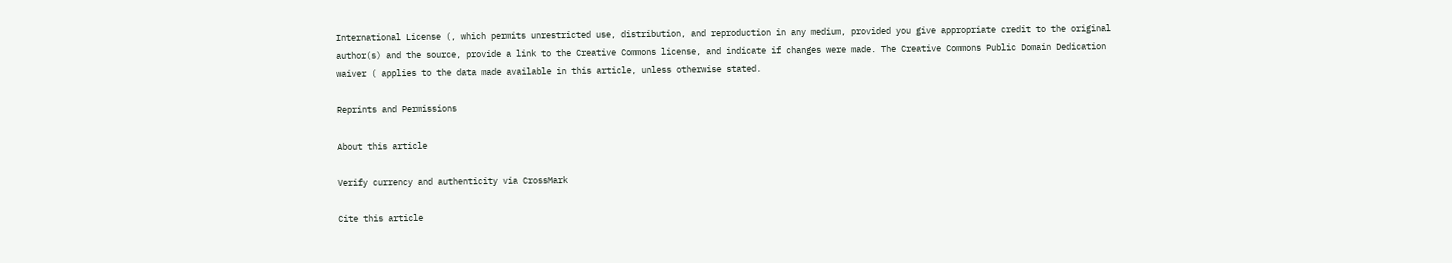International License (, which permits unrestricted use, distribution, and reproduction in any medium, provided you give appropriate credit to the original author(s) and the source, provide a link to the Creative Commons license, and indicate if changes were made. The Creative Commons Public Domain Dedication waiver ( applies to the data made available in this article, unless otherwise stated.

Reprints and Permissions

About this article

Verify currency and authenticity via CrossMark

Cite this article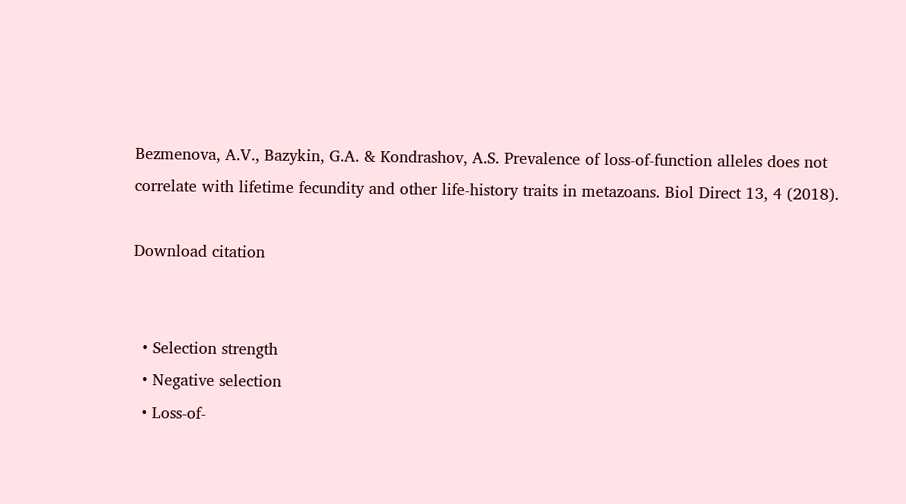Bezmenova, A.V., Bazykin, G.A. & Kondrashov, A.S. Prevalence of loss-of-function alleles does not correlate with lifetime fecundity and other life-history traits in metazoans. Biol Direct 13, 4 (2018).

Download citation


  • Selection strength
  • Negative selection
  • Loss-of-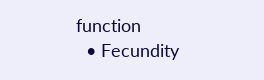function
  • Fecundity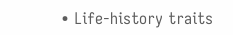• Life-history traits